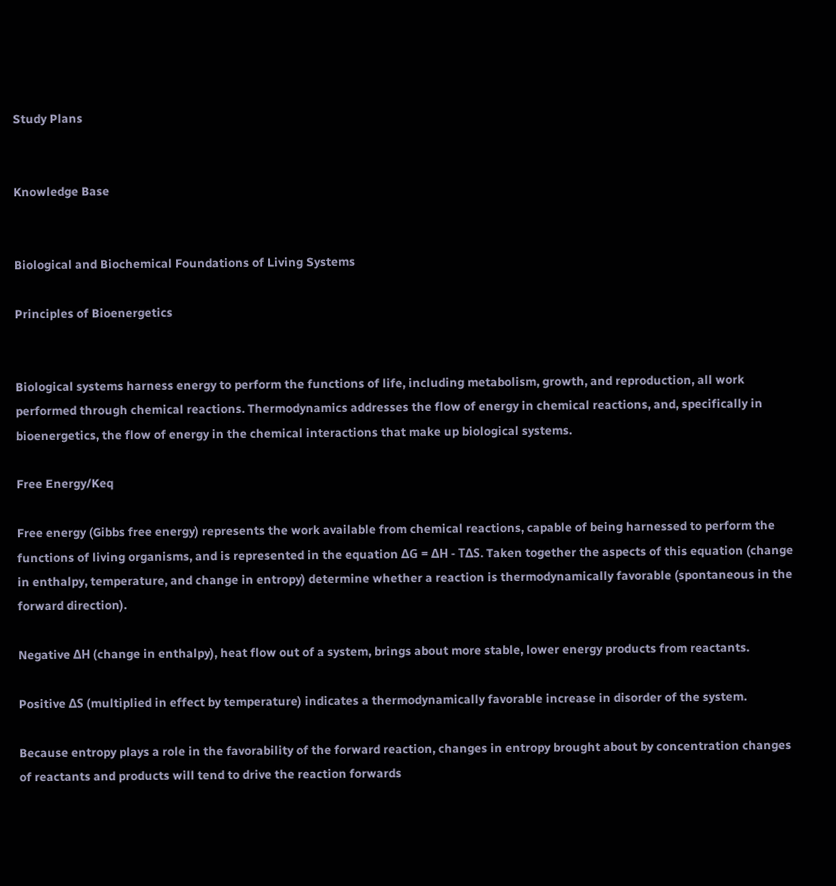Study Plans


Knowledge Base


Biological and Biochemical Foundations of Living Systems

Principles of Bioenergetics


Biological systems harness energy to perform the functions of life, including metabolism, growth, and reproduction, all work performed through chemical reactions. Thermodynamics addresses the flow of energy in chemical reactions, and, specifically in bioenergetics, the flow of energy in the chemical interactions that make up biological systems.

Free Energy/Keq

Free energy (Gibbs free energy) represents the work available from chemical reactions, capable of being harnessed to perform the functions of living organisms, and is represented in the equation ΔG = ΔH - TΔS. Taken together the aspects of this equation (change in enthalpy, temperature, and change in entropy) determine whether a reaction is thermodynamically favorable (spontaneous in the forward direction).

Negative ΔH (change in enthalpy), heat flow out of a system, brings about more stable, lower energy products from reactants.

Positive ΔS (multiplied in effect by temperature) indicates a thermodynamically favorable increase in disorder of the system.

Because entropy plays a role in the favorability of the forward reaction, changes in entropy brought about by concentration changes of reactants and products will tend to drive the reaction forwards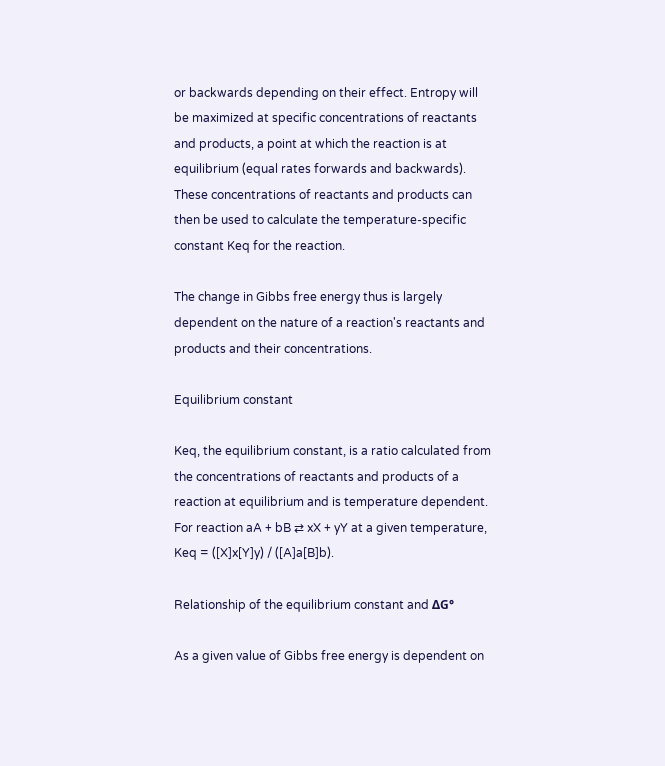or backwards depending on their effect. Entropy will be maximized at specific concentrations of reactants and products, a point at which the reaction is at equilibrium (equal rates forwards and backwards). These concentrations of reactants and products can then be used to calculate the temperature-specific constant Keq for the reaction.

The change in Gibbs free energy thus is largely dependent on the nature of a reaction's reactants and products and their concentrations.

Equilibrium constant

Keq, the equilibrium constant, is a ratio calculated from the concentrations of reactants and products of a reaction at equilibrium and is temperature dependent. For reaction aA + bB ⇄ xX + yY at a given temperature, Keq = ([X]x[Y]y) / ([A]a[B]b).

Relationship of the equilibrium constant and ΔG°

As a given value of Gibbs free energy is dependent on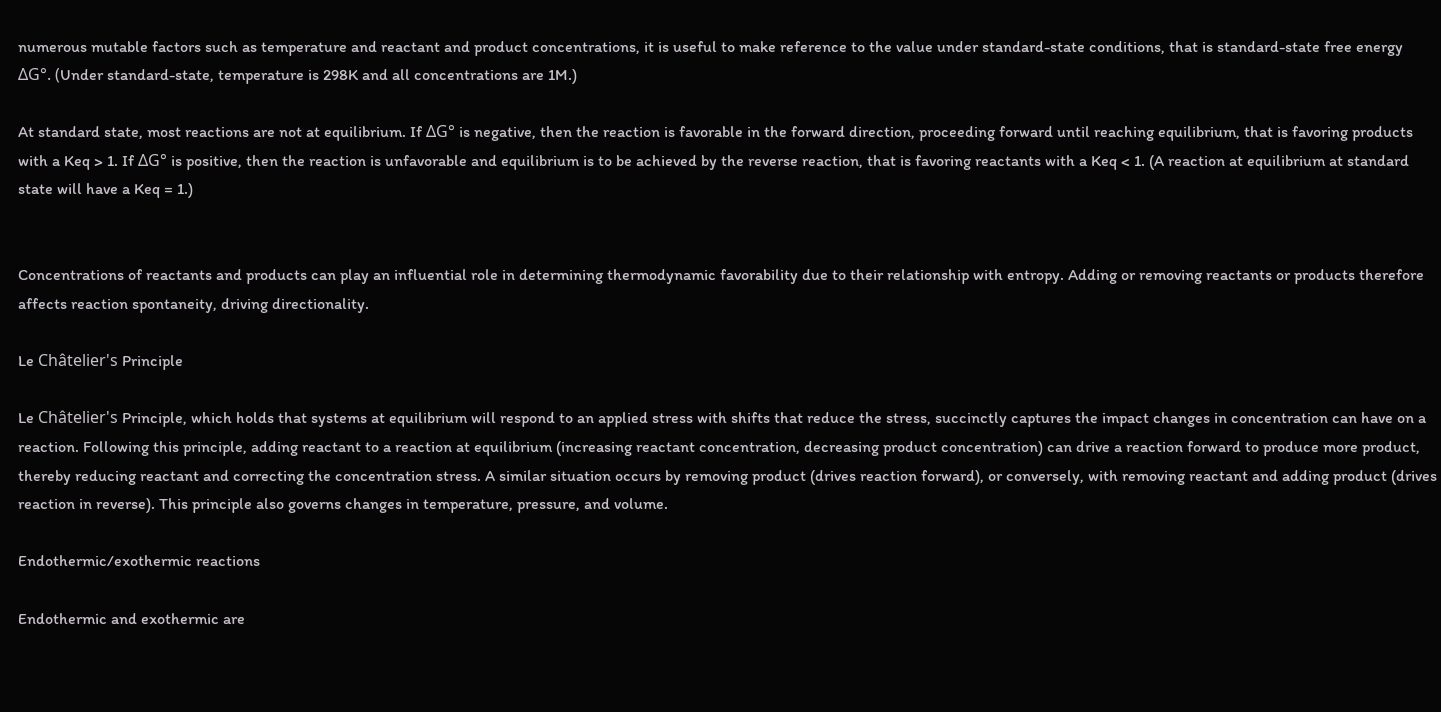numerous mutable factors such as temperature and reactant and product concentrations, it is useful to make reference to the value under standard-state conditions, that is standard-state free energy ΔG°. (Under standard-state, temperature is 298K and all concentrations are 1M.)

At standard state, most reactions are not at equilibrium. If ΔG° is negative, then the reaction is favorable in the forward direction, proceeding forward until reaching equilibrium, that is favoring products with a Keq > 1. If ΔG° is positive, then the reaction is unfavorable and equilibrium is to be achieved by the reverse reaction, that is favoring reactants with a Keq < 1. (A reaction at equilibrium at standard state will have a Keq = 1.)


Concentrations of reactants and products can play an influential role in determining thermodynamic favorability due to their relationship with entropy. Adding or removing reactants or products therefore affects reaction spontaneity, driving directionality.

Le Châtelier's Principle

Le Châtelier's Principle, which holds that systems at equilibrium will respond to an applied stress with shifts that reduce the stress, succinctly captures the impact changes in concentration can have on a reaction. Following this principle, adding reactant to a reaction at equilibrium (increasing reactant concentration, decreasing product concentration) can drive a reaction forward to produce more product, thereby reducing reactant and correcting the concentration stress. A similar situation occurs by removing product (drives reaction forward), or conversely, with removing reactant and adding product (drives reaction in reverse). This principle also governs changes in temperature, pressure, and volume.

Endothermic/exothermic reactions

Endothermic and exothermic are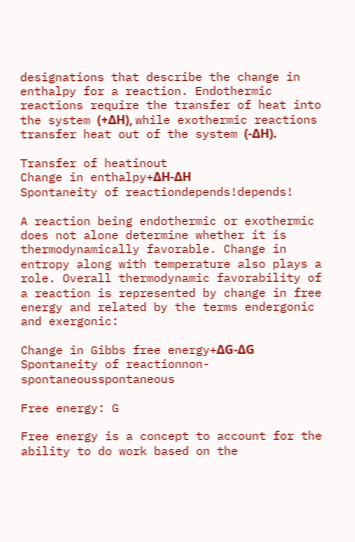designations that describe the change in enthalpy for a reaction. Endothermic reactions require the transfer of heat into the system (+ΔH), while exothermic reactions transfer heat out of the system (-ΔH).

Transfer of heatinout
Change in enthalpy+ΔH-ΔH
Spontaneity of reactiondepends!depends!

A reaction being endothermic or exothermic does not alone determine whether it is thermodynamically favorable. Change in entropy along with temperature also plays a role. Overall thermodynamic favorability of a reaction is represented by change in free energy and related by the terms endergonic and exergonic:

Change in Gibbs free energy+ΔG-ΔG
Spontaneity of reactionnon-spontaneousspontaneous

Free energy: G

Free energy is a concept to account for the ability to do work based on the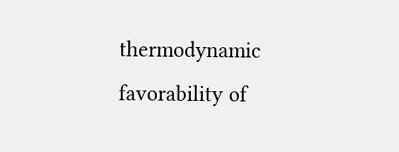thermodynamic favorability of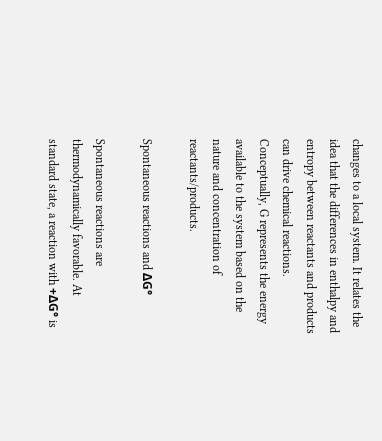changes to a local system. It relates the idea that the differences in enthalpy and entropy between reactants and products can drive chemical reactions. Conceptually, G represents the energy available to the system based on the nature and concentration of reactants/products.

Spontaneous reactions and ΔG°

Spontaneous reactions are thermodynamically favorable. At standard state, a reaction with +ΔG° is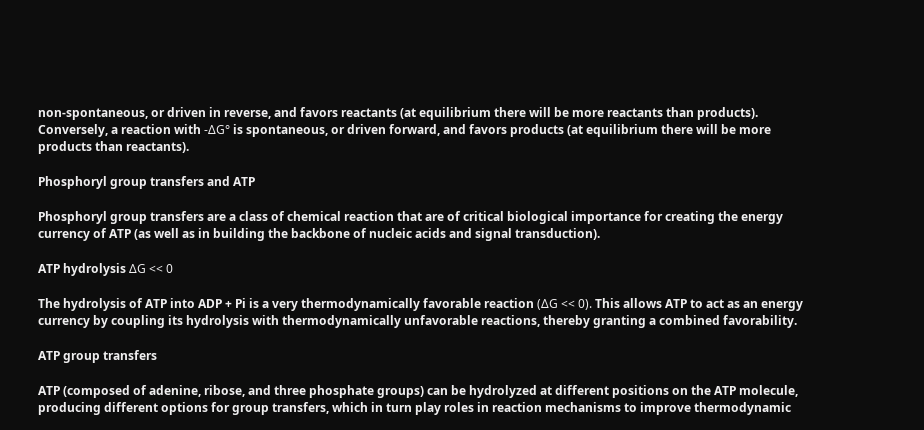non-spontaneous, or driven in reverse, and favors reactants (at equilibrium there will be more reactants than products). Conversely, a reaction with -ΔG° is spontaneous, or driven forward, and favors products (at equilibrium there will be more products than reactants).

Phosphoryl group transfers and ATP

Phosphoryl group transfers are a class of chemical reaction that are of critical biological importance for creating the energy currency of ATP (as well as in building the backbone of nucleic acids and signal transduction).

ATP hydrolysis ΔG << 0

The hydrolysis of ATP into ADP + Pi is a very thermodynamically favorable reaction (ΔG << 0). This allows ATP to act as an energy currency by coupling its hydrolysis with thermodynamically unfavorable reactions, thereby granting a combined favorability.

ATP group transfers

ATP (composed of adenine, ribose, and three phosphate groups) can be hydrolyzed at different positions on the ATP molecule, producing different options for group transfers, which in turn play roles in reaction mechanisms to improve thermodynamic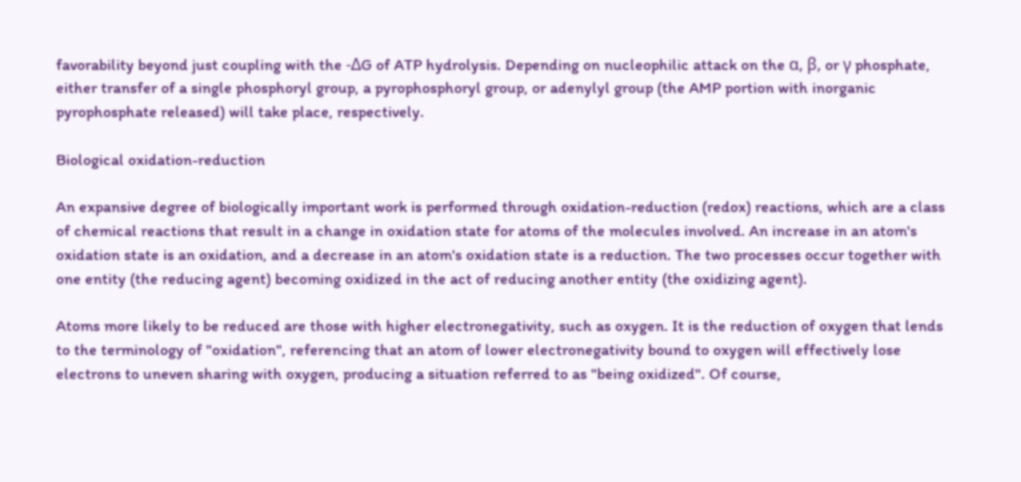favorability beyond just coupling with the -ΔG of ATP hydrolysis. Depending on nucleophilic attack on the α, β, or γ phosphate, either transfer of a single phosphoryl group, a pyrophosphoryl group, or adenylyl group (the AMP portion with inorganic pyrophosphate released) will take place, respectively.

Biological oxidation-reduction

An expansive degree of biologically important work is performed through oxidation-reduction (redox) reactions, which are a class of chemical reactions that result in a change in oxidation state for atoms of the molecules involved. An increase in an atom's oxidation state is an oxidation, and a decrease in an atom's oxidation state is a reduction. The two processes occur together with one entity (the reducing agent) becoming oxidized in the act of reducing another entity (the oxidizing agent).

Atoms more likely to be reduced are those with higher electronegativity, such as oxygen. It is the reduction of oxygen that lends to the terminology of "oxidation", referencing that an atom of lower electronegativity bound to oxygen will effectively lose electrons to uneven sharing with oxygen, producing a situation referred to as "being oxidized". Of course,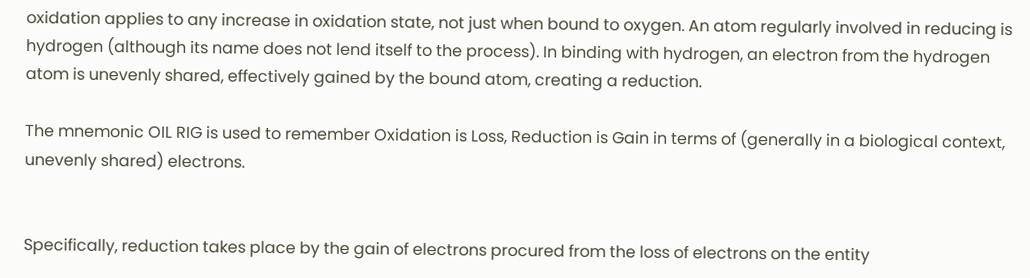oxidation applies to any increase in oxidation state, not just when bound to oxygen. An atom regularly involved in reducing is hydrogen (although its name does not lend itself to the process). In binding with hydrogen, an electron from the hydrogen atom is unevenly shared, effectively gained by the bound atom, creating a reduction.

The mnemonic OIL RIG is used to remember Oxidation is Loss, Reduction is Gain in terms of (generally in a biological context, unevenly shared) electrons.


Specifically, reduction takes place by the gain of electrons procured from the loss of electrons on the entity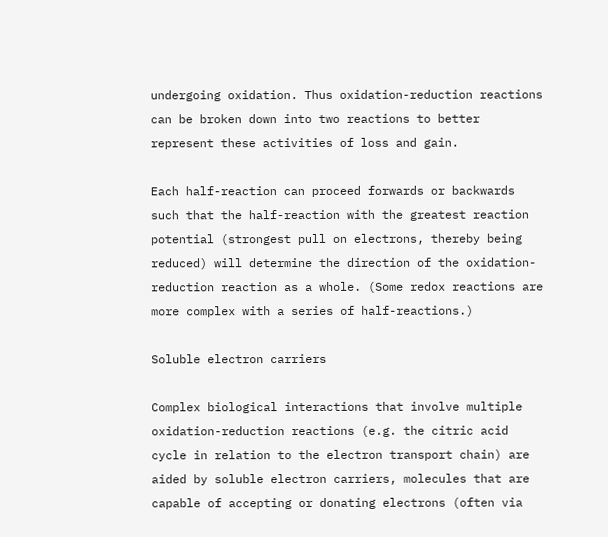undergoing oxidation. Thus oxidation-reduction reactions can be broken down into two reactions to better represent these activities of loss and gain.

Each half-reaction can proceed forwards or backwards such that the half-reaction with the greatest reaction potential (strongest pull on electrons, thereby being reduced) will determine the direction of the oxidation-reduction reaction as a whole. (Some redox reactions are more complex with a series of half-reactions.)

Soluble electron carriers

Complex biological interactions that involve multiple oxidation-reduction reactions (e.g. the citric acid cycle in relation to the electron transport chain) are aided by soluble electron carriers, molecules that are capable of accepting or donating electrons (often via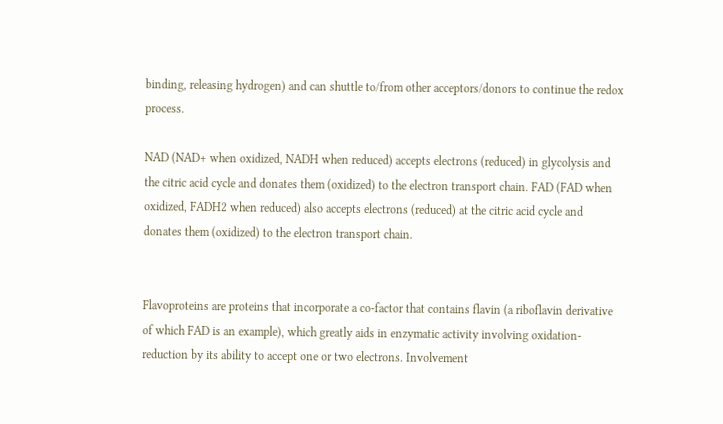binding, releasing hydrogen) and can shuttle to/from other acceptors/donors to continue the redox process.

NAD (NAD+ when oxidized, NADH when reduced) accepts electrons (reduced) in glycolysis and the citric acid cycle and donates them (oxidized) to the electron transport chain. FAD (FAD when oxidized, FADH2 when reduced) also accepts electrons (reduced) at the citric acid cycle and donates them (oxidized) to the electron transport chain.


Flavoproteins are proteins that incorporate a co-factor that contains flavin (a riboflavin derivative of which FAD is an example), which greatly aids in enzymatic activity involving oxidation-reduction by its ability to accept one or two electrons. Involvement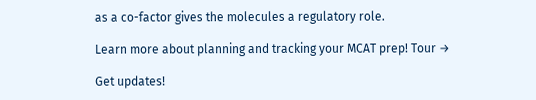as a co-factor gives the molecules a regulatory role.

Learn more about planning and tracking your MCAT prep! Tour →

Get updates!